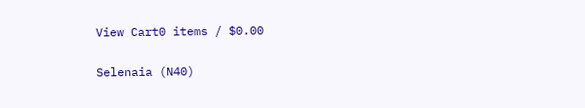View Cart0 items / $0.00

Selenaia (N40)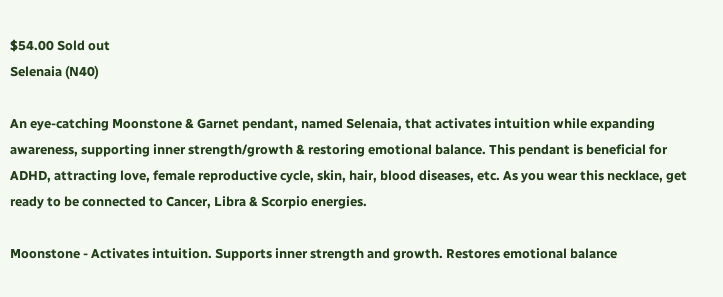$54.00 Sold out
Selenaia (N40)

An eye-catching Moonstone & Garnet pendant, named Selenaia, that activates intuition while expanding awareness, supporting inner strength/growth & restoring emotional balance. This pendant is beneficial for ADHD, attracting love, female reproductive cycle, skin, hair, blood diseases, etc. As you wear this necklace, get ready to be connected to Cancer, Libra & Scorpio energies.

Moonstone - Activates intuition. Supports inner strength and growth. Restores emotional balance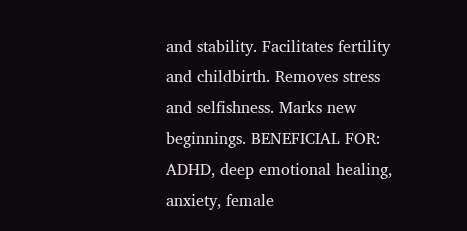and stability. Facilitates fertility and childbirth. Removes stress and selfishness. Marks new beginnings. BENEFICIAL FOR: ADHD, deep emotional healing, anxiety, female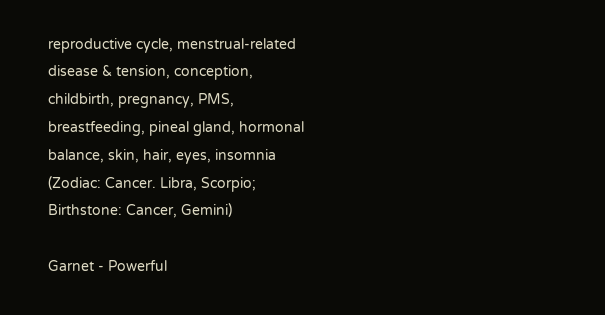reproductive cycle, menstrual-related disease & tension, conception, childbirth, pregnancy, PMS, breastfeeding, pineal gland, hormonal balance, skin, hair, eyes, insomnia (Zodiac: Cancer. Libra, Scorpio; Birthstone: Cancer, Gemini)

Garnet - Powerful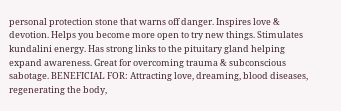personal protection stone that warns off danger. Inspires love & devotion. Helps you become more open to try new things. Stimulates kundalini energy. Has strong links to the pituitary gland helping expand awareness. Great for overcoming trauma & subconscious sabotage. BENEFICIAL FOR: Attracting love, dreaming, blood diseases, regenerating the body,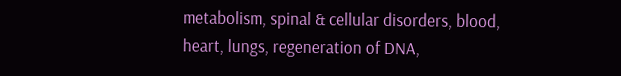metabolism, spinal & cellular disorders, blood, heart, lungs, regeneration of DNA,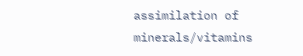assimilation of minerals/vitamins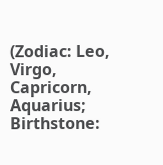(Zodiac: Leo, Virgo, Capricorn, Aquarius; Birthstone: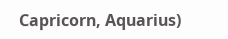Capricorn, Aquarius)